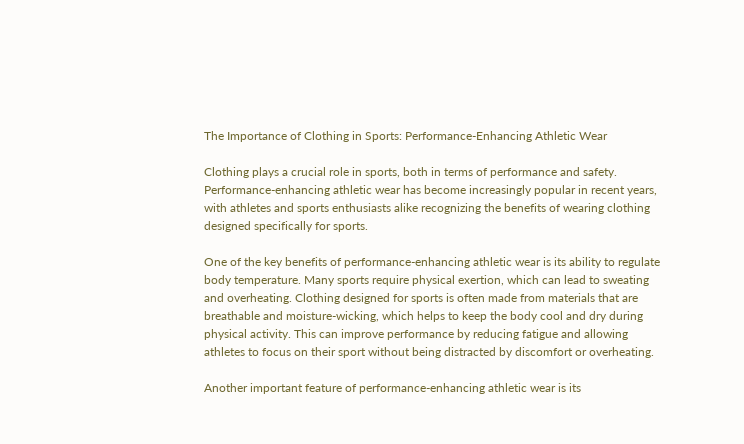The Importance of Clothing in Sports: Performance-Enhancing Athletic Wear

Clothing plays a crucial role in sports, both in terms of performance and safety. Performance-enhancing athletic wear has become increasingly popular in recent years, with athletes and sports enthusiasts alike recognizing the benefits of wearing clothing designed specifically for sports.

One of the key benefits of performance-enhancing athletic wear is its ability to regulate body temperature. Many sports require physical exertion, which can lead to sweating and overheating. Clothing designed for sports is often made from materials that are breathable and moisture-wicking, which helps to keep the body cool and dry during physical activity. This can improve performance by reducing fatigue and allowing athletes to focus on their sport without being distracted by discomfort or overheating.

Another important feature of performance-enhancing athletic wear is its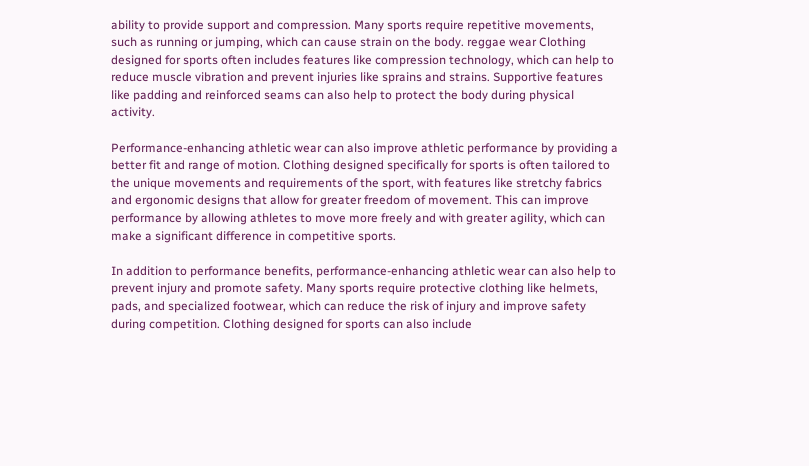ability to provide support and compression. Many sports require repetitive movements, such as running or jumping, which can cause strain on the body. reggae wear Clothing designed for sports often includes features like compression technology, which can help to reduce muscle vibration and prevent injuries like sprains and strains. Supportive features like padding and reinforced seams can also help to protect the body during physical activity.

Performance-enhancing athletic wear can also improve athletic performance by providing a better fit and range of motion. Clothing designed specifically for sports is often tailored to the unique movements and requirements of the sport, with features like stretchy fabrics and ergonomic designs that allow for greater freedom of movement. This can improve performance by allowing athletes to move more freely and with greater agility, which can make a significant difference in competitive sports.

In addition to performance benefits, performance-enhancing athletic wear can also help to prevent injury and promote safety. Many sports require protective clothing like helmets, pads, and specialized footwear, which can reduce the risk of injury and improve safety during competition. Clothing designed for sports can also include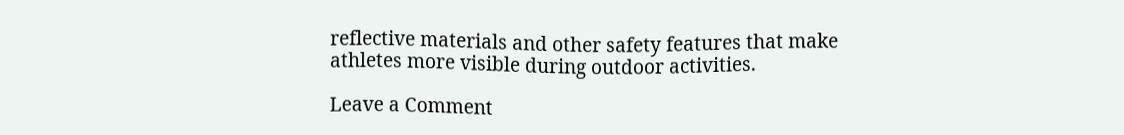reflective materials and other safety features that make athletes more visible during outdoor activities.

Leave a Comment